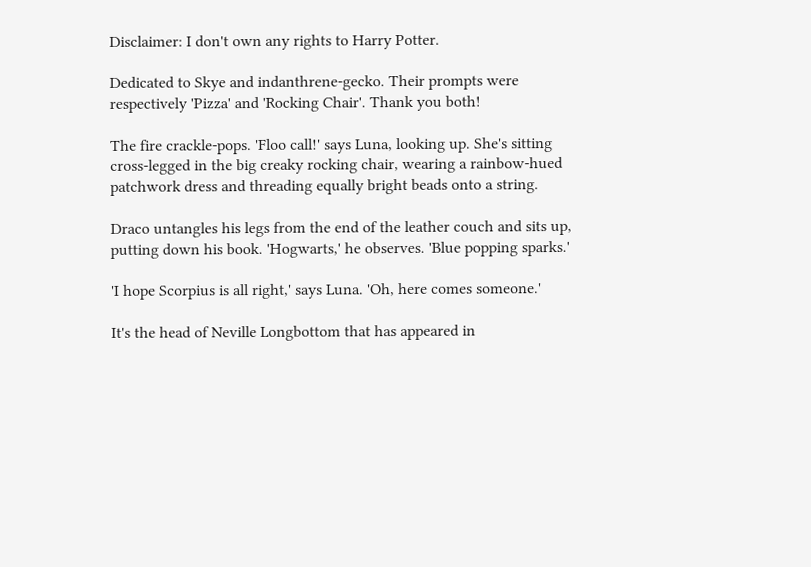Disclaimer: I don't own any rights to Harry Potter.

Dedicated to Skye and indanthrene-gecko. Their prompts were respectively 'Pizza' and 'Rocking Chair'. Thank you both!

The fire crackle-pops. 'Floo call!' says Luna, looking up. She's sitting cross-legged in the big creaky rocking chair, wearing a rainbow-hued patchwork dress and threading equally bright beads onto a string.

Draco untangles his legs from the end of the leather couch and sits up, putting down his book. 'Hogwarts,' he observes. 'Blue popping sparks.'

'I hope Scorpius is all right,' says Luna. 'Oh, here comes someone.'

It's the head of Neville Longbottom that has appeared in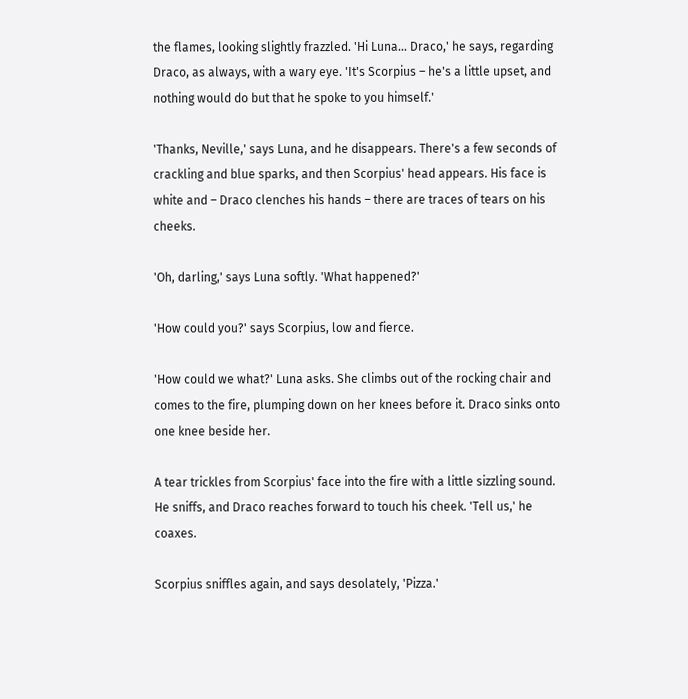the flames, looking slightly frazzled. 'Hi Luna… Draco,' he says, regarding Draco, as always, with a wary eye. 'It's Scorpius – he's a little upset, and nothing would do but that he spoke to you himself.'

'Thanks, Neville,' says Luna, and he disappears. There's a few seconds of crackling and blue sparks, and then Scorpius' head appears. His face is white and – Draco clenches his hands – there are traces of tears on his cheeks.

'Oh, darling,' says Luna softly. 'What happened?'

'How could you?' says Scorpius, low and fierce.

'How could we what?' Luna asks. She climbs out of the rocking chair and comes to the fire, plumping down on her knees before it. Draco sinks onto one knee beside her.

A tear trickles from Scorpius' face into the fire with a little sizzling sound. He sniffs, and Draco reaches forward to touch his cheek. 'Tell us,' he coaxes.

Scorpius sniffles again, and says desolately, 'Pizza.'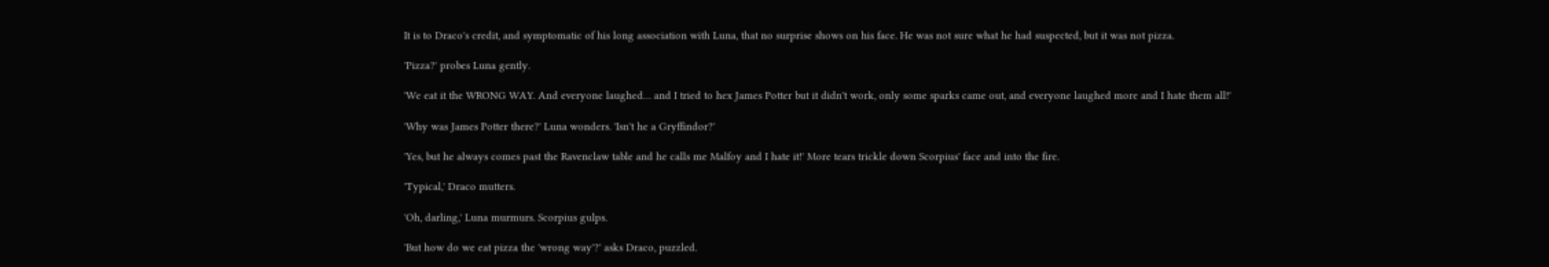It is to Draco's credit, and symptomatic of his long association with Luna, that no surprise shows on his face. He was not sure what he had suspected, but it was not pizza.

'Pizza?' probes Luna gently.

'We eat it the WRONG WAY. And everyone laughed… and I tried to hex James Potter but it didn't work, only some sparks came out, and everyone laughed more and I hate them all!'

'Why was James Potter there?' Luna wonders. 'Isn't he a Gryffindor?'

'Yes, but he always comes past the Ravenclaw table and he calls me Malfoy and I hate it!' More tears trickle down Scorpius' face and into the fire.

'Typical,' Draco mutters.

'Oh, darling,' Luna murmurs. Scorpius gulps.

'But how do we eat pizza the 'wrong way'?' asks Draco, puzzled.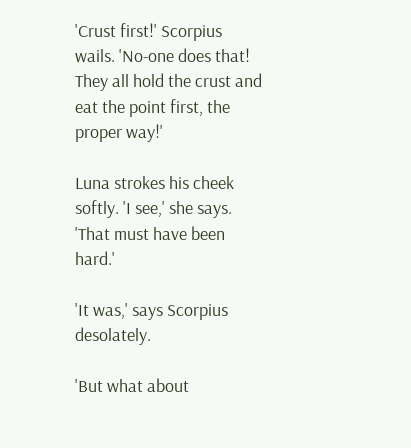'Crust first!' Scorpius wails. 'No-one does that! They all hold the crust and eat the point first, the proper way!'

Luna strokes his cheek softly. 'I see,' she says. 'That must have been hard.'

'It was,' says Scorpius desolately.

'But what about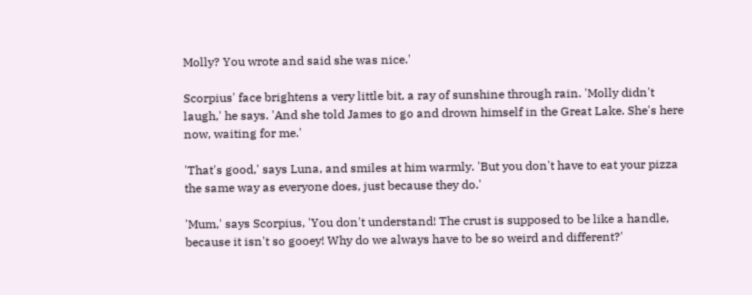Molly? You wrote and said she was nice.'

Scorpius' face brightens a very little bit, a ray of sunshine through rain. 'Molly didn't laugh,' he says. 'And she told James to go and drown himself in the Great Lake. She's here now, waiting for me.'

'That's good,' says Luna, and smiles at him warmly. 'But you don't have to eat your pizza the same way as everyone does, just because they do.'

'Mum,' says Scorpius, 'You don't understand! The crust is supposed to be like a handle, because it isn't so gooey! Why do we always have to be so weird and different?'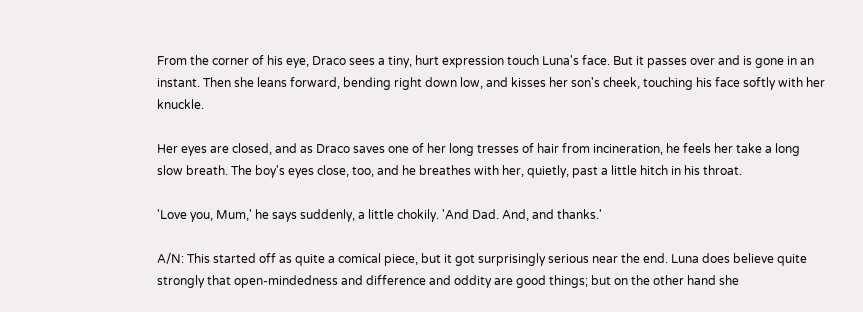From the corner of his eye, Draco sees a tiny, hurt expression touch Luna's face. But it passes over and is gone in an instant. Then she leans forward, bending right down low, and kisses her son's cheek, touching his face softly with her knuckle.

Her eyes are closed, and as Draco saves one of her long tresses of hair from incineration, he feels her take a long slow breath. The boy's eyes close, too, and he breathes with her, quietly, past a little hitch in his throat.

'Love you, Mum,' he says suddenly, a little chokily. 'And Dad. And, and thanks.'

A/N: This started off as quite a comical piece, but it got surprisingly serious near the end. Luna does believe quite strongly that open-mindedness and difference and oddity are good things; but on the other hand she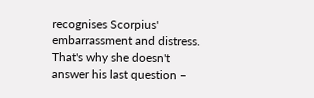recognises Scorpius' embarrassment and distress. That's why she doesn't answer his last question –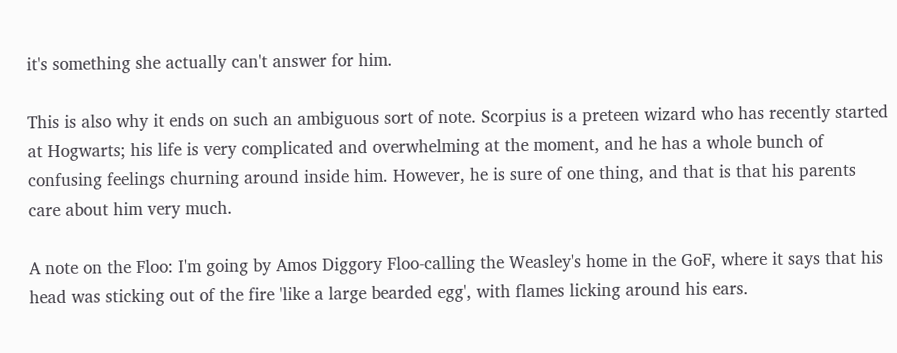it's something she actually can't answer for him.

This is also why it ends on such an ambiguous sort of note. Scorpius is a preteen wizard who has recently started at Hogwarts; his life is very complicated and overwhelming at the moment, and he has a whole bunch of confusing feelings churning around inside him. However, he is sure of one thing, and that is that his parents care about him very much.

A note on the Floo: I'm going by Amos Diggory Floo-calling the Weasley's home in the GoF, where it says that his head was sticking out of the fire 'like a large bearded egg', with flames licking around his ears.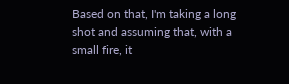Based on that, I'm taking a long shot and assuming that, with a small fire, it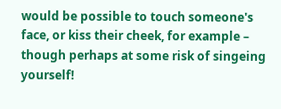would be possible to touch someone's face, or kiss their cheek, for example – though perhaps at some risk of singeing yourself!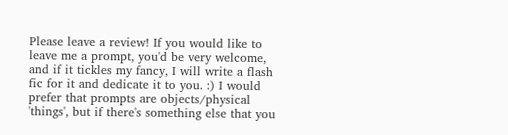Please leave a review! If you would like to leave me a prompt, you'd be very welcome, and if it tickles my fancy, I will write a flash fic for it and dedicate it to you. :) I would prefer that prompts are objects/physical 'things', but if there's something else that you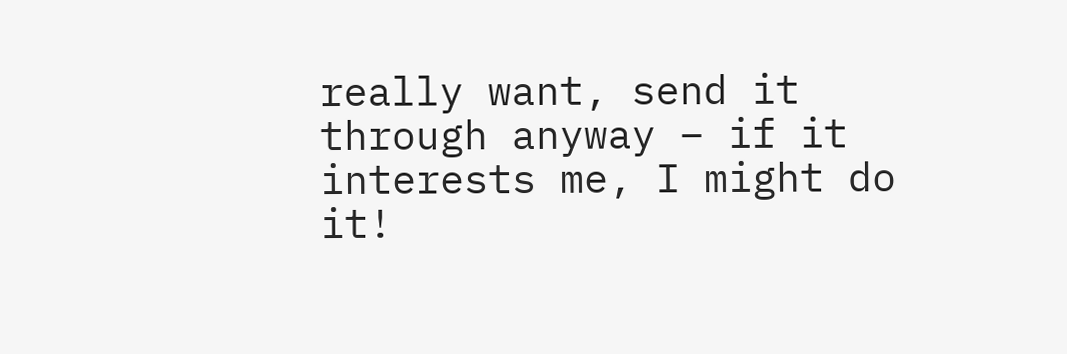really want, send it through anyway – if it interests me, I might do it!